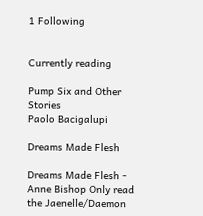1 Following


Currently reading

Pump Six and Other Stories
Paolo Bacigalupi

Dreams Made Flesh

Dreams Made Flesh - Anne Bishop Only read the Jaenelle/Daemon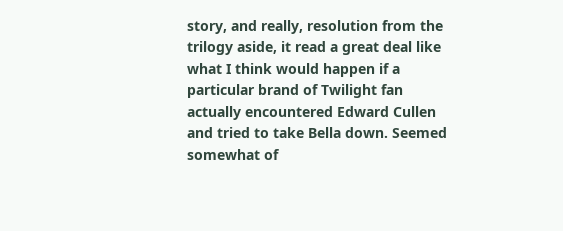story, and really, resolution from the trilogy aside, it read a great deal like what I think would happen if a particular brand of Twilight fan actually encountered Edward Cullen and tried to take Bella down. Seemed somewhat of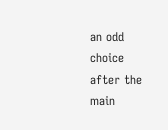an odd choice after the main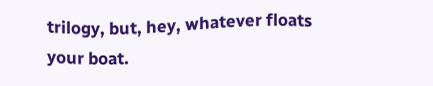trilogy, but, hey, whatever floats your boat.